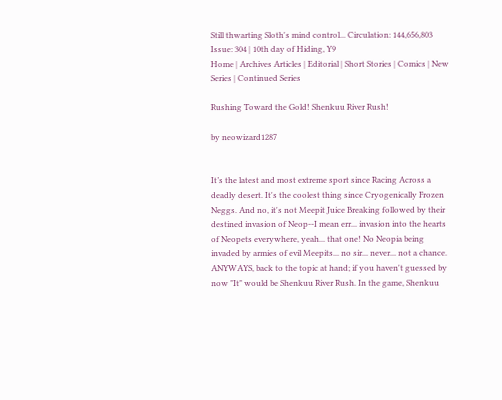Still thwarting Sloth's mind control... Circulation: 144,656,803 Issue: 304 | 10th day of Hiding, Y9
Home | Archives Articles | Editorial | Short Stories | Comics | New Series | Continued Series

Rushing Toward the Gold! Shenkuu River Rush!

by neowizard1287


It’s the latest and most extreme sport since Racing Across a deadly desert. It's the coolest thing since Cryogenically Frozen Neggs. And no, it's not Meepit Juice Breaking followed by their destined invasion of Neop--I mean err... invasion into the hearts of Neopets everywhere, yeah... that one! No Neopia being invaded by armies of evil Meepits... no sir... never... not a chance. ANYWAYS, back to the topic at hand; if you haven't guessed by now "It" would be Shenkuu River Rush. In the game, Shenkuu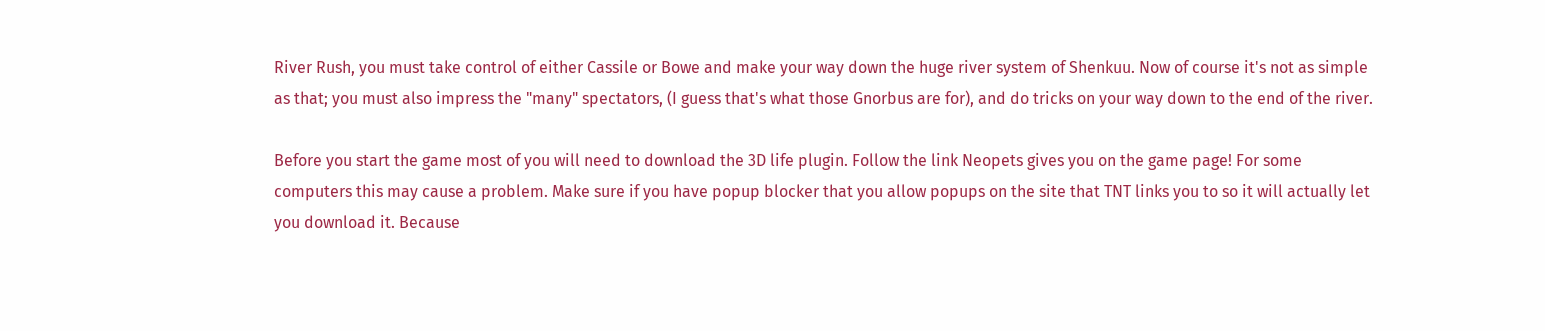River Rush, you must take control of either Cassile or Bowe and make your way down the huge river system of Shenkuu. Now of course it's not as simple as that; you must also impress the "many" spectators, (I guess that's what those Gnorbus are for), and do tricks on your way down to the end of the river.

Before you start the game most of you will need to download the 3D life plugin. Follow the link Neopets gives you on the game page! For some computers this may cause a problem. Make sure if you have popup blocker that you allow popups on the site that TNT links you to so it will actually let you download it. Because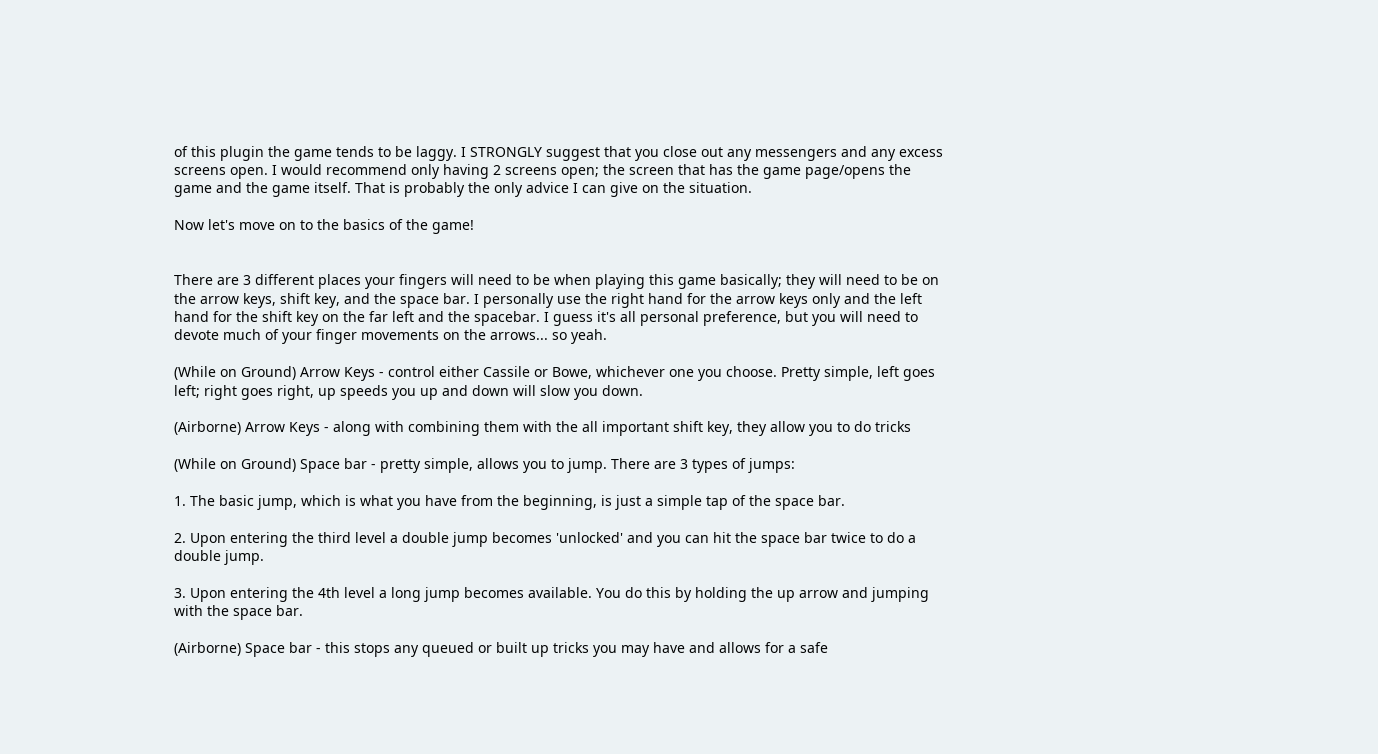of this plugin the game tends to be laggy. I STRONGLY suggest that you close out any messengers and any excess screens open. I would recommend only having 2 screens open; the screen that has the game page/opens the game and the game itself. That is probably the only advice I can give on the situation.

Now let's move on to the basics of the game!


There are 3 different places your fingers will need to be when playing this game basically; they will need to be on the arrow keys, shift key, and the space bar. I personally use the right hand for the arrow keys only and the left hand for the shift key on the far left and the spacebar. I guess it's all personal preference, but you will need to devote much of your finger movements on the arrows... so yeah.

(While on Ground) Arrow Keys - control either Cassile or Bowe, whichever one you choose. Pretty simple, left goes left; right goes right, up speeds you up and down will slow you down.

(Airborne) Arrow Keys - along with combining them with the all important shift key, they allow you to do tricks

(While on Ground) Space bar - pretty simple, allows you to jump. There are 3 types of jumps:

1. The basic jump, which is what you have from the beginning, is just a simple tap of the space bar.

2. Upon entering the third level a double jump becomes 'unlocked' and you can hit the space bar twice to do a double jump.

3. Upon entering the 4th level a long jump becomes available. You do this by holding the up arrow and jumping with the space bar.

(Airborne) Space bar - this stops any queued or built up tricks you may have and allows for a safe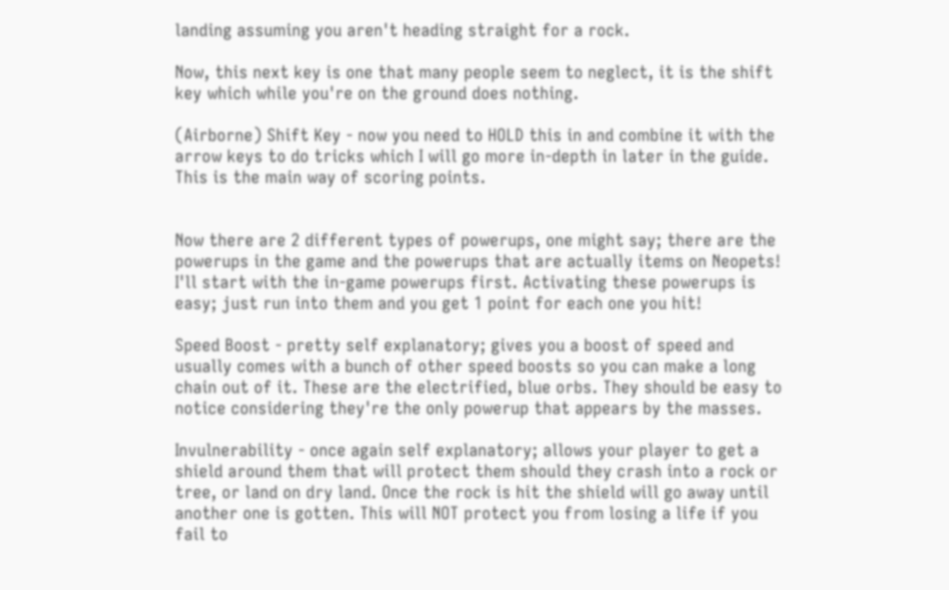landing assuming you aren't heading straight for a rock.

Now, this next key is one that many people seem to neglect, it is the shift key which while you're on the ground does nothing.

(Airborne) Shift Key - now you need to HOLD this in and combine it with the arrow keys to do tricks which I will go more in-depth in later in the guide. This is the main way of scoring points.


Now there are 2 different types of powerups, one might say; there are the powerups in the game and the powerups that are actually items on Neopets! I'll start with the in-game powerups first. Activating these powerups is easy; just run into them and you get 1 point for each one you hit!

Speed Boost - pretty self explanatory; gives you a boost of speed and usually comes with a bunch of other speed boosts so you can make a long chain out of it. These are the electrified, blue orbs. They should be easy to notice considering they're the only powerup that appears by the masses.

Invulnerability - once again self explanatory; allows your player to get a shield around them that will protect them should they crash into a rock or tree, or land on dry land. Once the rock is hit the shield will go away until another one is gotten. This will NOT protect you from losing a life if you fail to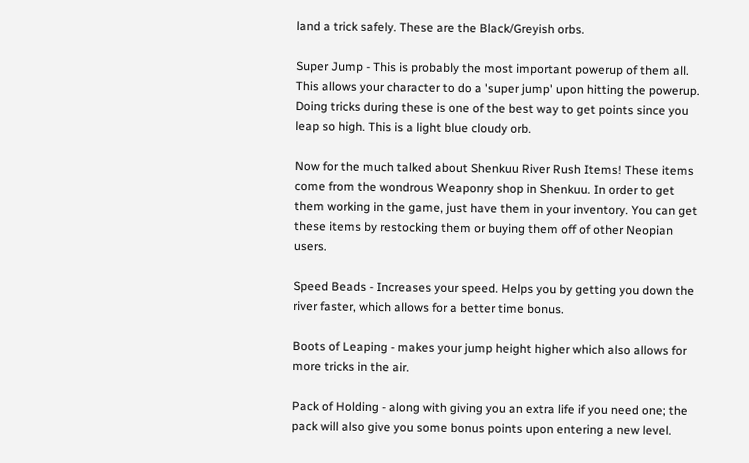land a trick safely. These are the Black/Greyish orbs.

Super Jump - This is probably the most important powerup of them all. This allows your character to do a 'super jump' upon hitting the powerup. Doing tricks during these is one of the best way to get points since you leap so high. This is a light blue cloudy orb.

Now for the much talked about Shenkuu River Rush Items! These items come from the wondrous Weaponry shop in Shenkuu. In order to get them working in the game, just have them in your inventory. You can get these items by restocking them or buying them off of other Neopian users.

Speed Beads - Increases your speed. Helps you by getting you down the river faster, which allows for a better time bonus.

Boots of Leaping - makes your jump height higher which also allows for more tricks in the air.

Pack of Holding - along with giving you an extra life if you need one; the pack will also give you some bonus points upon entering a new level.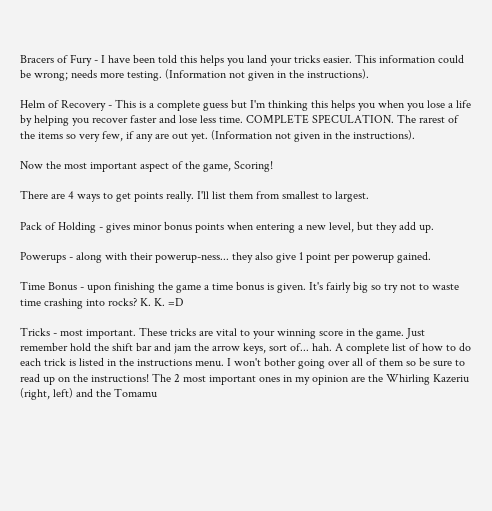Bracers of Fury - I have been told this helps you land your tricks easier. This information could be wrong; needs more testing. (Information not given in the instructions).

Helm of Recovery - This is a complete guess but I'm thinking this helps you when you lose a life by helping you recover faster and lose less time. COMPLETE SPECULATION. The rarest of the items so very few, if any are out yet. (Information not given in the instructions).

Now the most important aspect of the game, Scoring!

There are 4 ways to get points really. I'll list them from smallest to largest.

Pack of Holding - gives minor bonus points when entering a new level, but they add up.

Powerups - along with their powerup-ness... they also give 1 point per powerup gained.

Time Bonus - upon finishing the game a time bonus is given. It's fairly big so try not to waste time crashing into rocks? K. K. =D

Tricks - most important. These tricks are vital to your winning score in the game. Just remember hold the shift bar and jam the arrow keys, sort of... hah. A complete list of how to do each trick is listed in the instructions menu. I won't bother going over all of them so be sure to read up on the instructions! The 2 most important ones in my opinion are the Whirling Kazeriu (right, left) and the Tomamu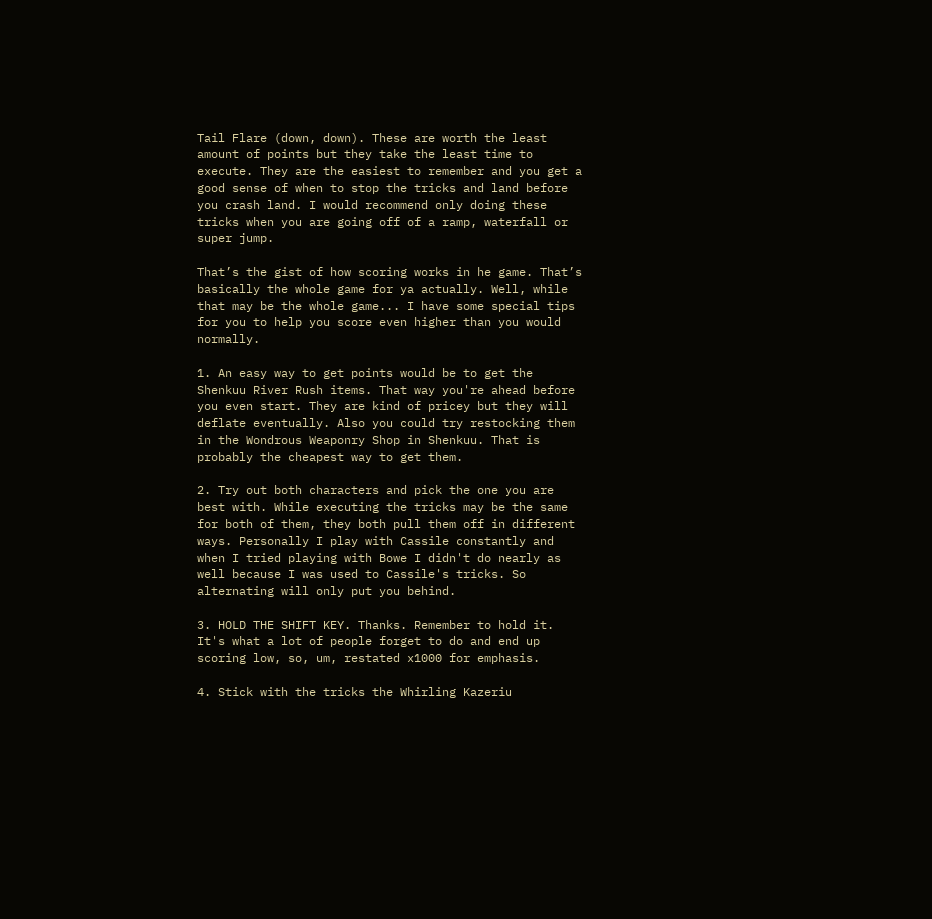Tail Flare (down, down). These are worth the least amount of points but they take the least time to execute. They are the easiest to remember and you get a good sense of when to stop the tricks and land before you crash land. I would recommend only doing these tricks when you are going off of a ramp, waterfall or super jump.

That’s the gist of how scoring works in he game. That’s basically the whole game for ya actually. Well, while that may be the whole game... I have some special tips for you to help you score even higher than you would normally.

1. An easy way to get points would be to get the Shenkuu River Rush items. That way you're ahead before you even start. They are kind of pricey but they will deflate eventually. Also you could try restocking them in the Wondrous Weaponry Shop in Shenkuu. That is probably the cheapest way to get them.

2. Try out both characters and pick the one you are best with. While executing the tricks may be the same for both of them, they both pull them off in different ways. Personally I play with Cassile constantly and when I tried playing with Bowe I didn't do nearly as well because I was used to Cassile's tricks. So alternating will only put you behind.

3. HOLD THE SHIFT KEY. Thanks. Remember to hold it. It's what a lot of people forget to do and end up scoring low, so, um, restated x1000 for emphasis.

4. Stick with the tricks the Whirling Kazeriu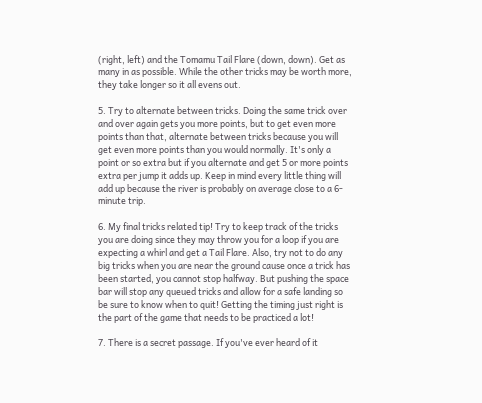(right, left) and the Tomamu Tail Flare (down, down). Get as many in as possible. While the other tricks may be worth more, they take longer so it all evens out.

5. Try to alternate between tricks. Doing the same trick over and over again gets you more points, but to get even more points than that, alternate between tricks because you will get even more points than you would normally. It's only a point or so extra but if you alternate and get 5 or more points extra per jump it adds up. Keep in mind every little thing will add up because the river is probably on average close to a 6-minute trip.

6. My final tricks related tip! Try to keep track of the tricks you are doing since they may throw you for a loop if you are expecting a whirl and get a Tail Flare. Also, try not to do any big tricks when you are near the ground cause once a trick has been started, you cannot stop halfway. But pushing the space bar will stop any queued tricks and allow for a safe landing so be sure to know when to quit! Getting the timing just right is the part of the game that needs to be practiced a lot!

7. There is a secret passage. If you've ever heard of it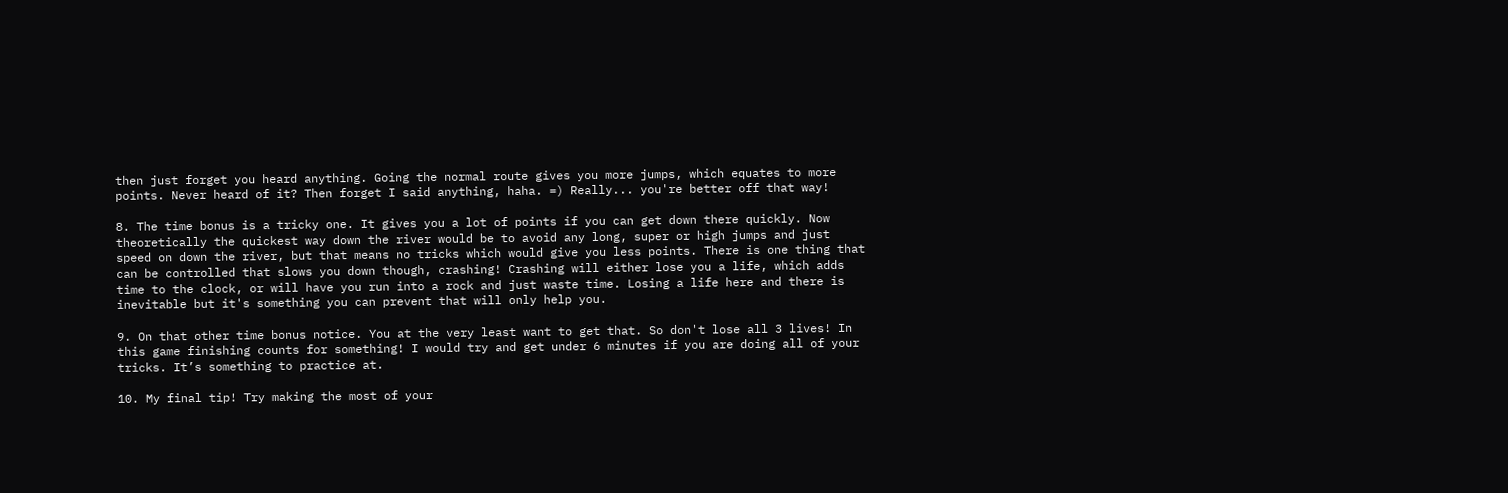then just forget you heard anything. Going the normal route gives you more jumps, which equates to more points. Never heard of it? Then forget I said anything, haha. =) Really... you're better off that way!

8. The time bonus is a tricky one. It gives you a lot of points if you can get down there quickly. Now theoretically the quickest way down the river would be to avoid any long, super or high jumps and just speed on down the river, but that means no tricks which would give you less points. There is one thing that can be controlled that slows you down though, crashing! Crashing will either lose you a life, which adds time to the clock, or will have you run into a rock and just waste time. Losing a life here and there is inevitable but it's something you can prevent that will only help you.

9. On that other time bonus notice. You at the very least want to get that. So don't lose all 3 lives! In this game finishing counts for something! I would try and get under 6 minutes if you are doing all of your tricks. It’s something to practice at.

10. My final tip! Try making the most of your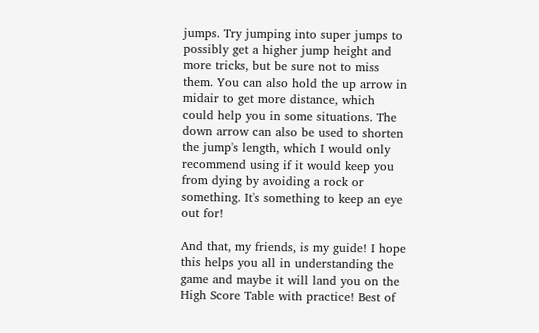jumps. Try jumping into super jumps to possibly get a higher jump height and more tricks, but be sure not to miss them. You can also hold the up arrow in midair to get more distance, which could help you in some situations. The down arrow can also be used to shorten the jump's length, which I would only recommend using if it would keep you from dying by avoiding a rock or something. It's something to keep an eye out for!

And that, my friends, is my guide! I hope this helps you all in understanding the game and maybe it will land you on the High Score Table with practice! Best of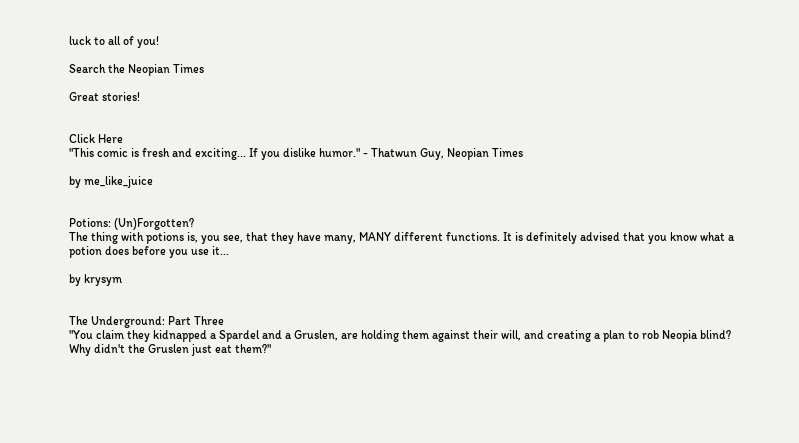luck to all of you!

Search the Neopian Times

Great stories!


Click Here
"This comic is fresh and exciting... If you dislike humor." - Thatwun Guy, Neopian Times

by me_like_juice


Potions: (Un)Forgotten?
The thing with potions is, you see, that they have many, MANY different functions. It is definitely advised that you know what a potion does before you use it...

by krysym


The Underground: Part Three
"You claim they kidnapped a Spardel and a Gruslen, are holding them against their will, and creating a plan to rob Neopia blind? Why didn't the Gruslen just eat them?"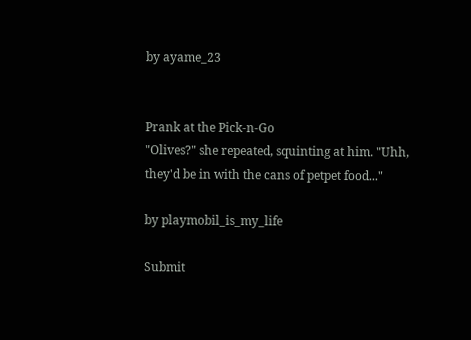by ayame_23


Prank at the Pick-n-Go
"Olives?" she repeated, squinting at him. "Uhh, they'd be in with the cans of petpet food..."

by playmobil_is_my_life

Submit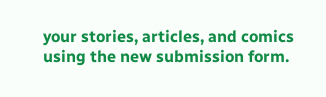your stories, articles, and comics using the new submission form.